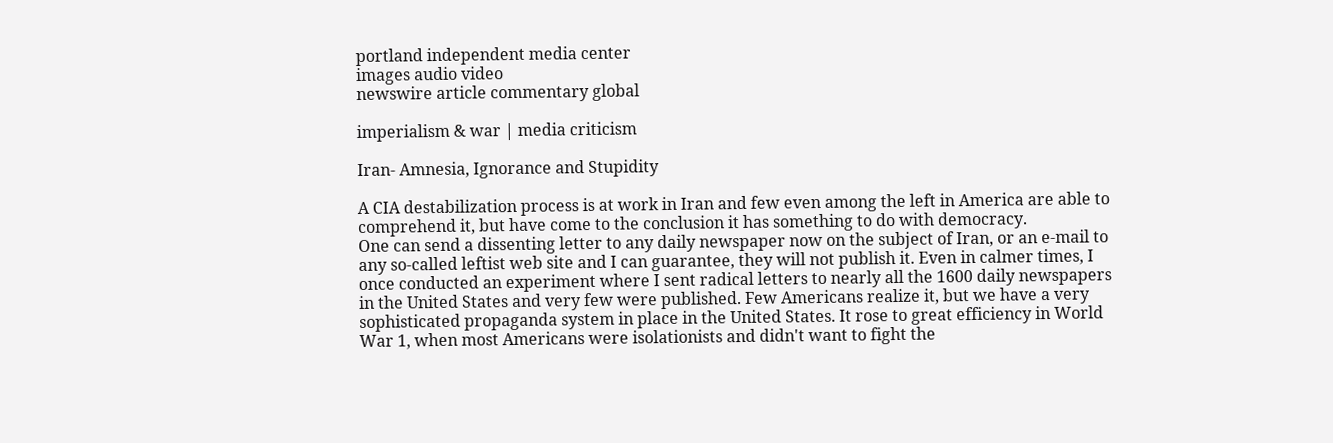portland independent media center
images audio video
newswire article commentary global

imperialism & war | media criticism

Iran- Amnesia, Ignorance and Stupidity

A CIA destabilization process is at work in Iran and few even among the left in America are able to comprehend it, but have come to the conclusion it has something to do with democracy.
One can send a dissenting letter to any daily newspaper now on the subject of Iran, or an e-mail to any so-called leftist web site and I can guarantee, they will not publish it. Even in calmer times, I once conducted an experiment where I sent radical letters to nearly all the 1600 daily newspapers in the United States and very few were published. Few Americans realize it, but we have a very sophisticated propaganda system in place in the United States. It rose to great efficiency in World War 1, when most Americans were isolationists and didn't want to fight the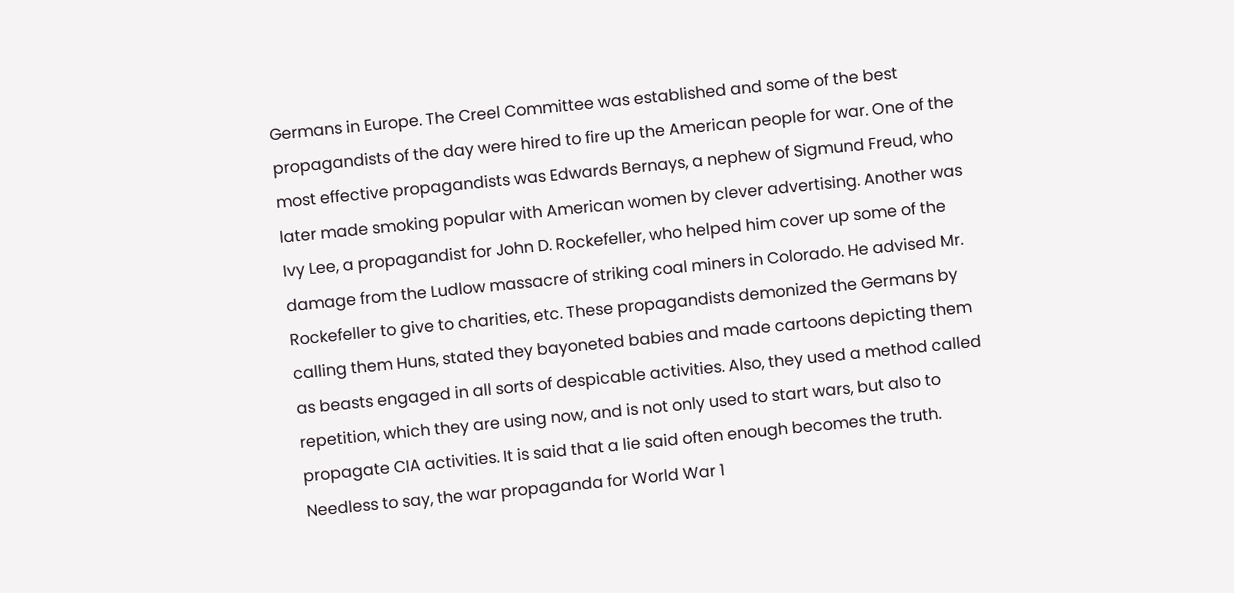Germans in Europe. The Creel Committee was established and some of the best propagandists of the day were hired to fire up the American people for war. One of the most effective propagandists was Edwards Bernays, a nephew of Sigmund Freud, who later made smoking popular with American women by clever advertising. Another was Ivy Lee, a propagandist for John D. Rockefeller, who helped him cover up some of the damage from the Ludlow massacre of striking coal miners in Colorado. He advised Mr. Rockefeller to give to charities, etc. These propagandists demonized the Germans by calling them Huns, stated they bayoneted babies and made cartoons depicting them as beasts engaged in all sorts of despicable activities. Also, they used a method called repetition, which they are using now, and is not only used to start wars, but also to propagate CIA activities. It is said that a lie said often enough becomes the truth. Needless to say, the war propaganda for World War 1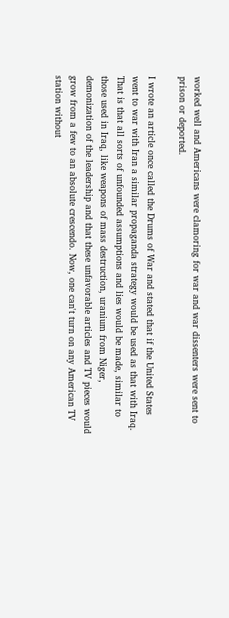worked well and Americans were clamoring for war and war dissenters were sent to prison or deported.

I wrote an article once called the Drums of War and stated that if the United States went to war with Iran a similar propaganda strategy would be used as that with Iraq. That is that all sorts of unfounded assumptions and lies would be made, similar to those used in Iraq, like weapons of mass destruction, uranium from Niger, demonization of the leadership and that these unfavorable articles and TV pieces would grow from a few to an absolute crescendo. Now, one can't turn on any American TV station without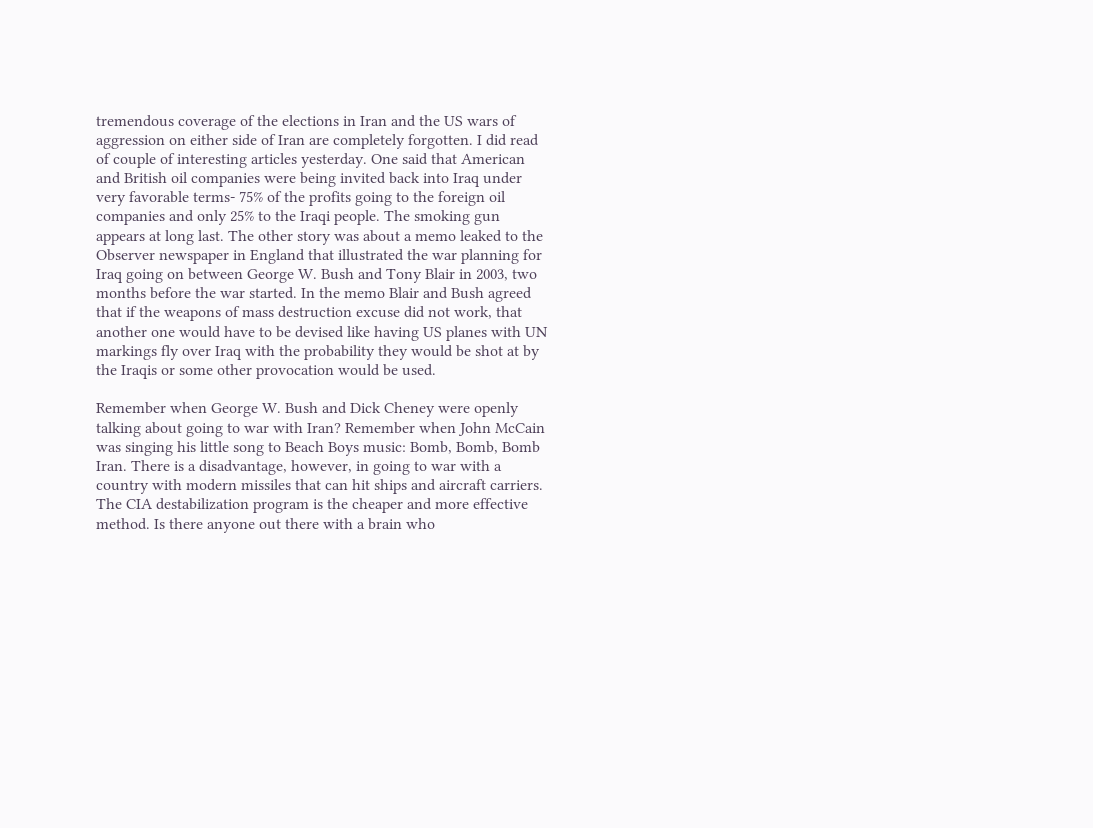tremendous coverage of the elections in Iran and the US wars of aggression on either side of Iran are completely forgotten. I did read of couple of interesting articles yesterday. One said that American and British oil companies were being invited back into Iraq under very favorable terms- 75% of the profits going to the foreign oil companies and only 25% to the Iraqi people. The smoking gun appears at long last. The other story was about a memo leaked to the Observer newspaper in England that illustrated the war planning for Iraq going on between George W. Bush and Tony Blair in 2003, two months before the war started. In the memo Blair and Bush agreed that if the weapons of mass destruction excuse did not work, that another one would have to be devised like having US planes with UN markings fly over Iraq with the probability they would be shot at by the Iraqis or some other provocation would be used.

Remember when George W. Bush and Dick Cheney were openly talking about going to war with Iran? Remember when John McCain was singing his little song to Beach Boys music: Bomb, Bomb, Bomb Iran. There is a disadvantage, however, in going to war with a country with modern missiles that can hit ships and aircraft carriers. The CIA destabilization program is the cheaper and more effective method. Is there anyone out there with a brain who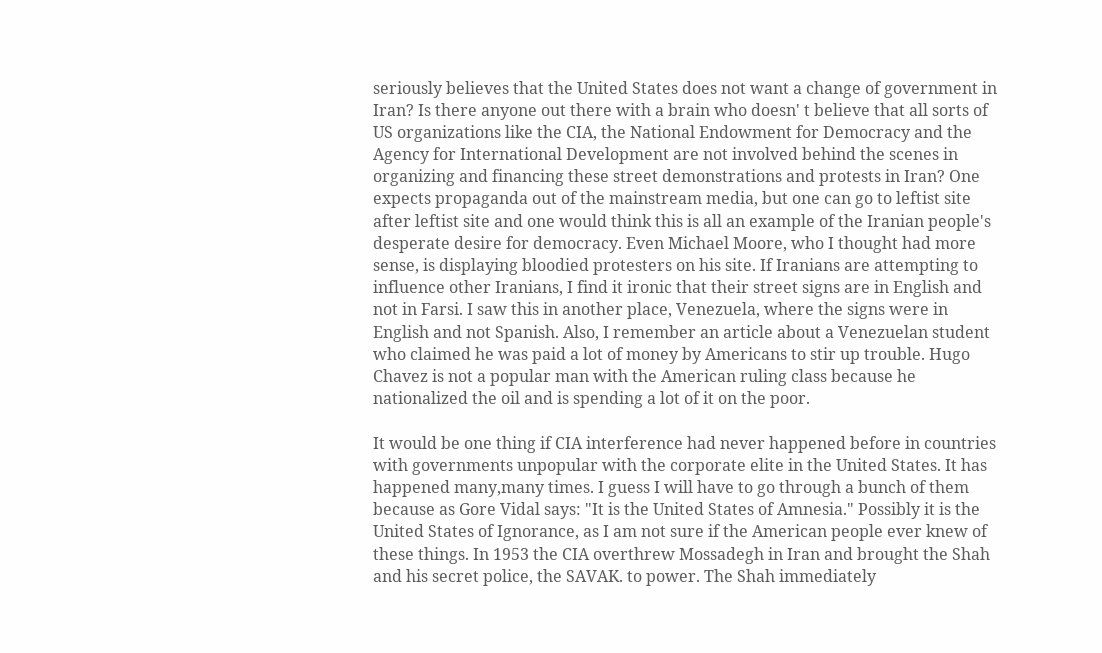seriously believes that the United States does not want a change of government in Iran? Is there anyone out there with a brain who doesn' t believe that all sorts of US organizations like the CIA, the National Endowment for Democracy and the Agency for International Development are not involved behind the scenes in organizing and financing these street demonstrations and protests in Iran? One expects propaganda out of the mainstream media, but one can go to leftist site after leftist site and one would think this is all an example of the Iranian people's desperate desire for democracy. Even Michael Moore, who I thought had more sense, is displaying bloodied protesters on his site. If Iranians are attempting to influence other Iranians, I find it ironic that their street signs are in English and not in Farsi. I saw this in another place, Venezuela, where the signs were in English and not Spanish. Also, I remember an article about a Venezuelan student who claimed he was paid a lot of money by Americans to stir up trouble. Hugo Chavez is not a popular man with the American ruling class because he nationalized the oil and is spending a lot of it on the poor.

It would be one thing if CIA interference had never happened before in countries with governments unpopular with the corporate elite in the United States. It has happened many,many times. I guess I will have to go through a bunch of them because as Gore Vidal says: "It is the United States of Amnesia." Possibly it is the United States of Ignorance, as I am not sure if the American people ever knew of these things. In 1953 the CIA overthrew Mossadegh in Iran and brought the Shah and his secret police, the SAVAK. to power. The Shah immediately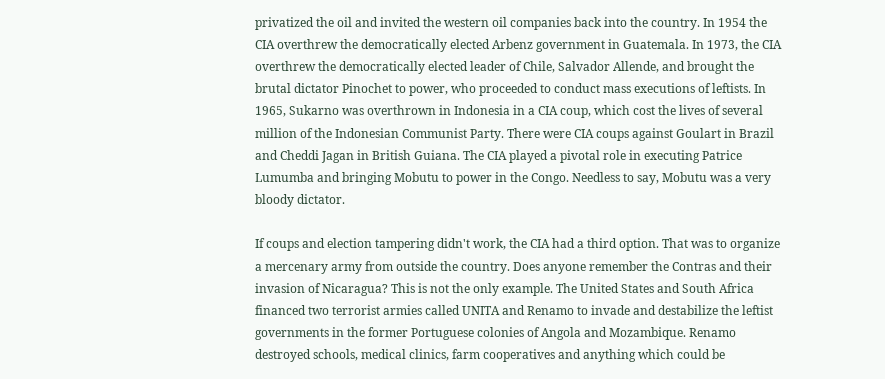privatized the oil and invited the western oil companies back into the country. In 1954 the CIA overthrew the democratically elected Arbenz government in Guatemala. In 1973, the CIA overthrew the democratically elected leader of Chile, Salvador Allende, and brought the brutal dictator Pinochet to power, who proceeded to conduct mass executions of leftists. In 1965, Sukarno was overthrown in Indonesia in a CIA coup, which cost the lives of several million of the Indonesian Communist Party. There were CIA coups against Goulart in Brazil and Cheddi Jagan in British Guiana. The CIA played a pivotal role in executing Patrice Lumumba and bringing Mobutu to power in the Congo. Needless to say, Mobutu was a very bloody dictator.

If coups and election tampering didn't work, the CIA had a third option. That was to organize a mercenary army from outside the country. Does anyone remember the Contras and their invasion of Nicaragua? This is not the only example. The United States and South Africa financed two terrorist armies called UNITA and Renamo to invade and destabilize the leftist governments in the former Portuguese colonies of Angola and Mozambique. Renamo destroyed schools, medical clinics, farm cooperatives and anything which could be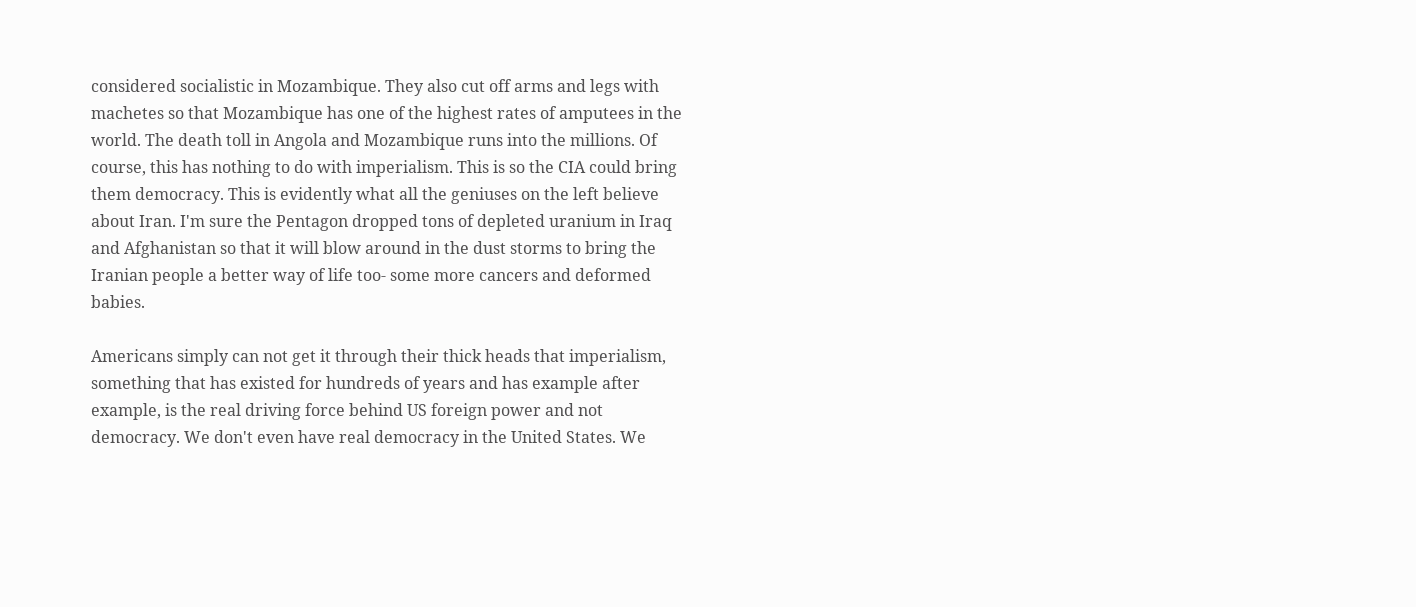considered socialistic in Mozambique. They also cut off arms and legs with machetes so that Mozambique has one of the highest rates of amputees in the world. The death toll in Angola and Mozambique runs into the millions. Of course, this has nothing to do with imperialism. This is so the CIA could bring them democracy. This is evidently what all the geniuses on the left believe about Iran. I'm sure the Pentagon dropped tons of depleted uranium in Iraq and Afghanistan so that it will blow around in the dust storms to bring the Iranian people a better way of life too- some more cancers and deformed babies.

Americans simply can not get it through their thick heads that imperialism, something that has existed for hundreds of years and has example after example, is the real driving force behind US foreign power and not democracy. We don't even have real democracy in the United States. We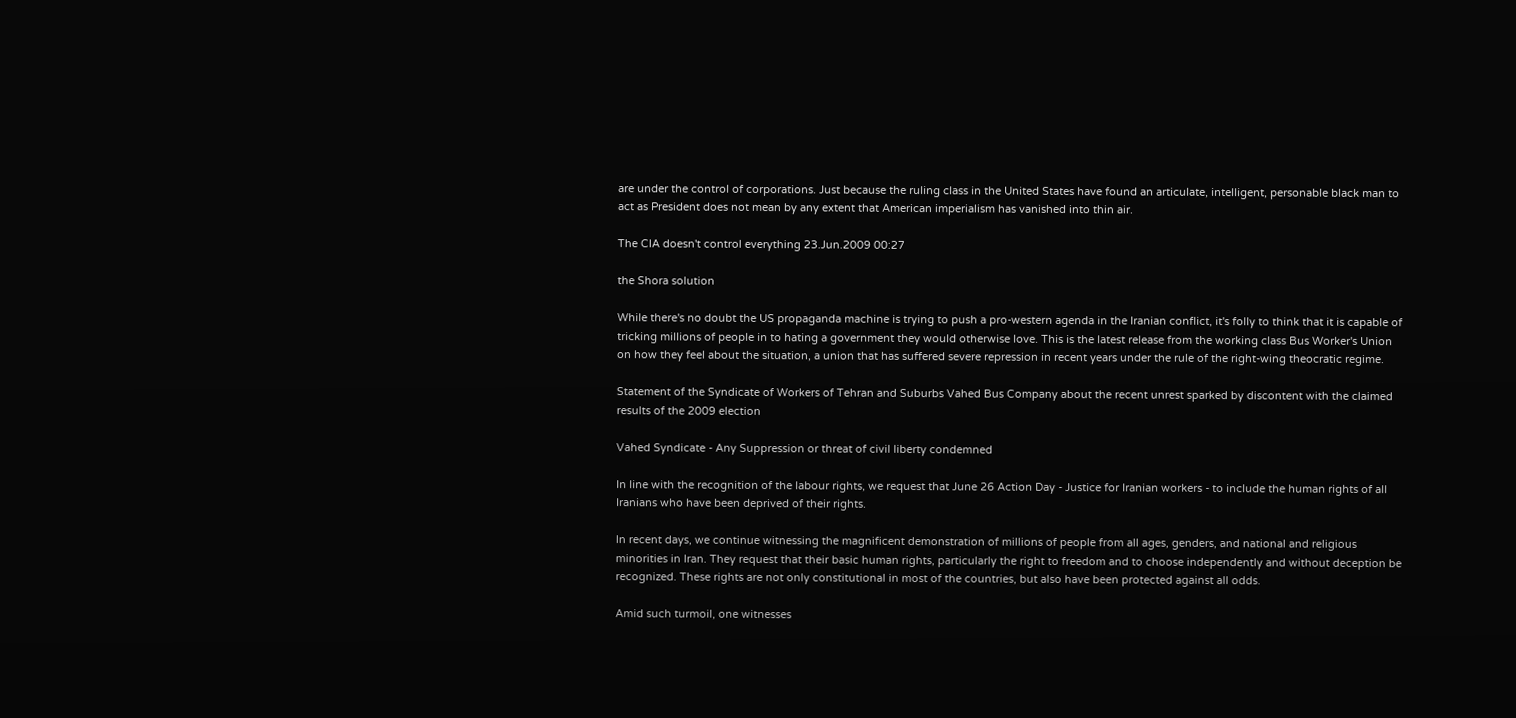are under the control of corporations. Just because the ruling class in the United States have found an articulate, intelligent, personable black man to act as President does not mean by any extent that American imperialism has vanished into thin air.

The CIA doesn't control everything 23.Jun.2009 00:27

the Shora solution

While there's no doubt the US propaganda machine is trying to push a pro-western agenda in the Iranian conflict, it's folly to think that it is capable of tricking millions of people in to hating a government they would otherwise love. This is the latest release from the working class Bus Worker's Union on how they feel about the situation, a union that has suffered severe repression in recent years under the rule of the right-wing theocratic regime.

Statement of the Syndicate of Workers of Tehran and Suburbs Vahed Bus Company about the recent unrest sparked by discontent with the claimed results of the 2009 election

Vahed Syndicate - Any Suppression or threat of civil liberty condemned

In line with the recognition of the labour rights, we request that June 26 Action Day - Justice for Iranian workers - to include the human rights of all Iranians who have been deprived of their rights.

In recent days, we continue witnessing the magnificent demonstration of millions of people from all ages, genders, and national and religious minorities in Iran. They request that their basic human rights, particularly the right to freedom and to choose independently and without deception be recognized. These rights are not only constitutional in most of the countries, but also have been protected against all odds.

Amid such turmoil, one witnesses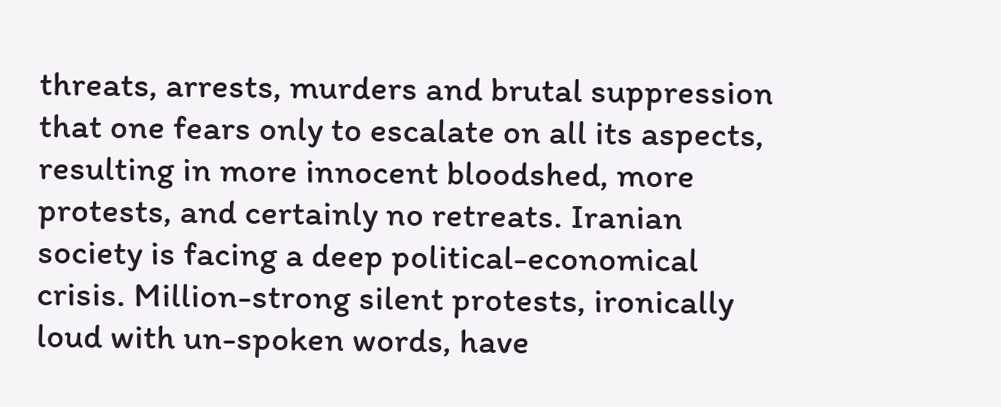threats, arrests, murders and brutal suppression that one fears only to escalate on all its aspects, resulting in more innocent bloodshed, more protests, and certainly no retreats. Iranian society is facing a deep political-economical crisis. Million-strong silent protests, ironically loud with un-spoken words, have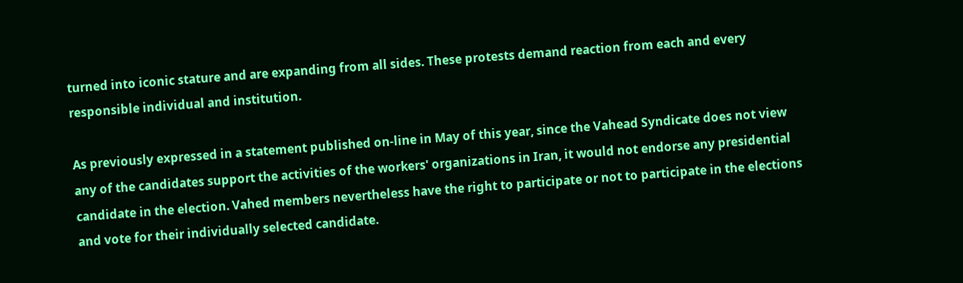turned into iconic stature and are expanding from all sides. These protests demand reaction from each and every responsible individual and institution.

As previously expressed in a statement published on-line in May of this year, since the Vahead Syndicate does not view any of the candidates support the activities of the workers' organizations in Iran, it would not endorse any presidential candidate in the election. Vahed members nevertheless have the right to participate or not to participate in the elections and vote for their individually selected candidate.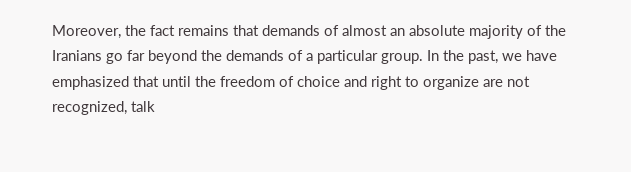Moreover, the fact remains that demands of almost an absolute majority of the Iranians go far beyond the demands of a particular group. In the past, we have emphasized that until the freedom of choice and right to organize are not recognized, talk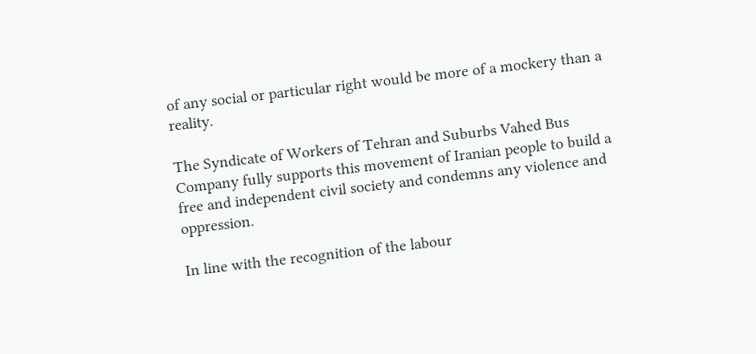of any social or particular right would be more of a mockery than a reality.

The Syndicate of Workers of Tehran and Suburbs Vahed Bus Company fully supports this movement of Iranian people to build a free and independent civil society and condemns any violence and oppression.

In line with the recognition of the labour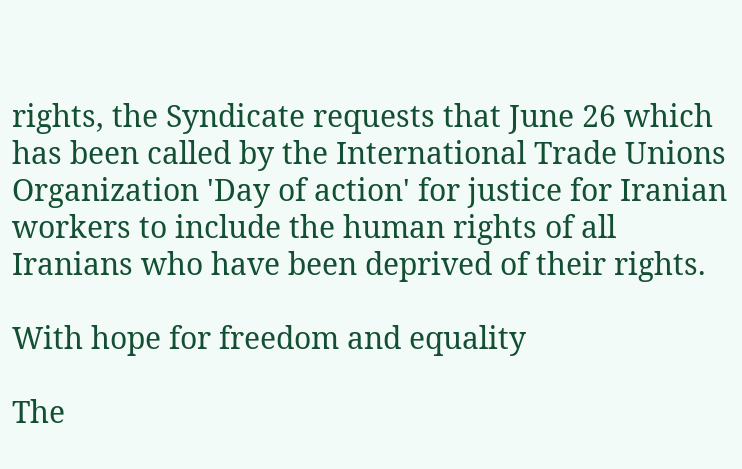rights, the Syndicate requests that June 26 which has been called by the International Trade Unions Organization 'Day of action' for justice for Iranian workers to include the human rights of all Iranians who have been deprived of their rights.

With hope for freedom and equality

The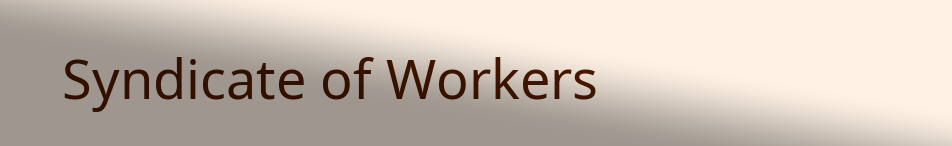Syndicate of Workers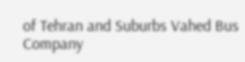of Tehran and Suburbs Vahed Bus Company